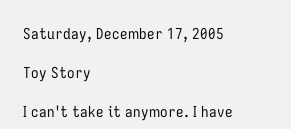Saturday, December 17, 2005

Toy Story

I can't take it anymore. I have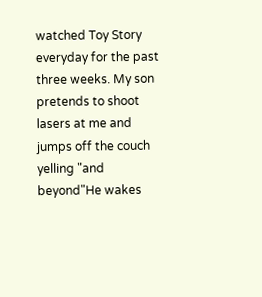watched Toy Story everyday for the past three weeks. My son pretends to shoot lasers at me and jumps off the couch yelling "and beyond"He wakes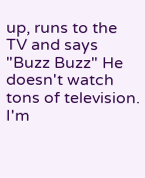up, runs to the TV and says "Buzz Buzz" He doesn't watch tons of television. I'm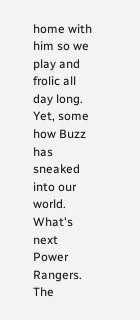home with him so we play and frolic all day long. Yet, some how Buzz has sneaked into our world. What's next Power Rangers. The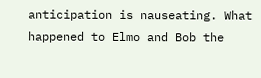anticipation is nauseating. What happened to Elmo and Bob the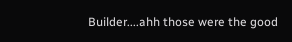Builder....ahh those were the good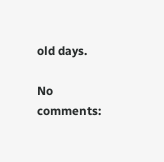old days.

No comments: